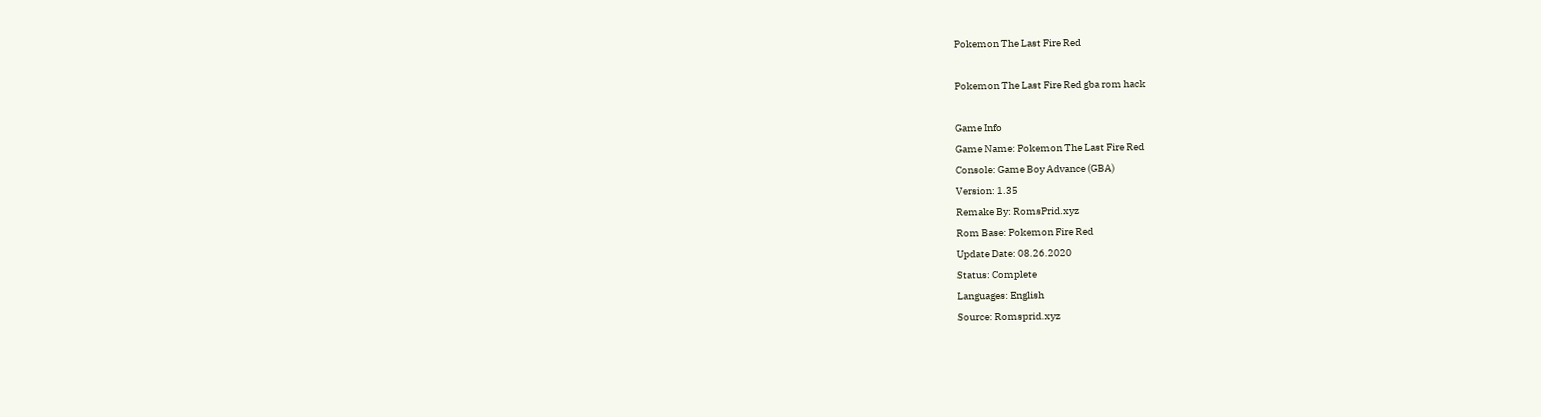Pokemon The Last Fire Red

Pokemon The Last Fire Red gba rom hack

Game Info
Game Name: Pokemon The Last Fire Red
Console: Game Boy Advance (GBA)
Version: 1.35
Remake By: RomsPrid.xyz
Rom Base: Pokemon Fire Red
Update Date: 08.26.2020
Status: Complete
Languages: English
Source: Romsprid.xyz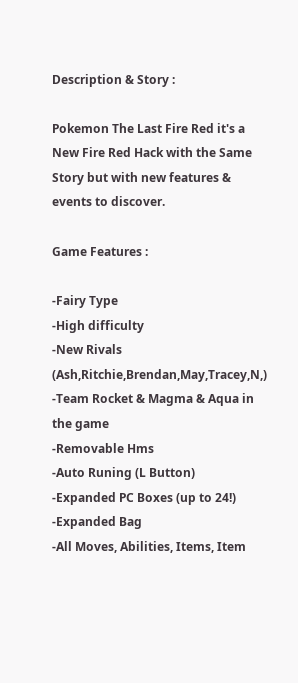Description & Story :

Pokemon The Last Fire Red it's a New Fire Red Hack with the Same Story but with new features & events to discover.

Game Features :

-Fairy Type
-High difficulty
-New Rivals (Ash,Ritchie,Brendan,May,Tracey,N,)
-Team Rocket & Magma & Aqua in the game
-Removable Hms
-Auto Runing (L Button)
-Expanded PC Boxes (up to 24!)
-Expanded Bag
-All Moves, Abilities, Items, Item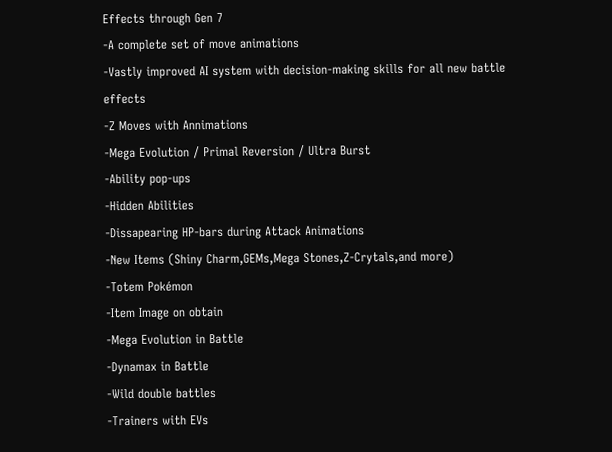Effects through Gen 7
-A complete set of move animations
-Vastly improved AI system with decision-making skills for all new battle effects
-Z Moves with Annimations
-Mega Evolution / Primal Reversion / Ultra Burst
-Ability pop-ups
-Hidden Abilities
-Dissapearing HP-bars during Attack Animations
-New Items (Shiny Charm,GEMs,Mega Stones,Z-Crytals,and more)
-Totem Pokémon
-Item Image on obtain
-Mega Evolution in Battle
-Dynamax in Battle
-Wild double battles
-Trainers with EVs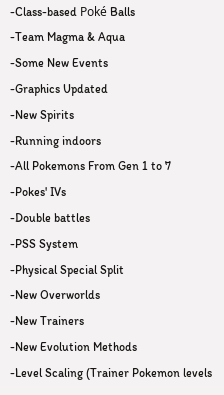-Class-based Poké Balls
-Team Magma & Aqua
-Some New Events
-Graphics Updated
-New Spirits
-Running indoors
-All Pokemons From Gen 1 to 7
-Pokes' IVs
-Double battles
-PSS System
-Physical Special Split
-New Overworlds
-New Trainers
-New Evolution Methods
-Level Scaling (Trainer Pokemon levels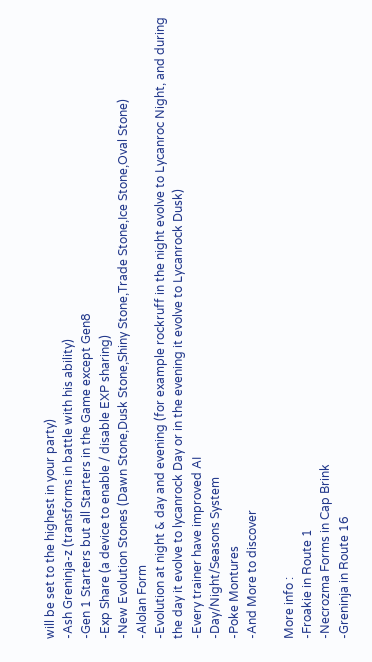will be set to the highest in your party)
-Ash Greninja-z (transforms in battle with his ability)
-Gen 1 Starters but all Starters in the Game except Gen8
-Exp Share (a device to enable / disable EXP sharing)
-New Evolution Stones (Dawn Stone,Dusk Stone,Shiny Stone,Trade Stone,Ice Stone,Oval Stone)
-Alolan Form
-Evolution at night & day and evening (for example rockruff in the night evolve to Lycanroc Night, and during the day it evolve to lycanrock Day or in the evening it evolve to Lycanrock Dusk)
-Every trainer have improved AI
-Day/Night/Seasons System
-Poke Montures
-And More to discover

More info :
-Froakie in Route 1
-Necrozma Forms in Cap Brink
-Greninja in Route 16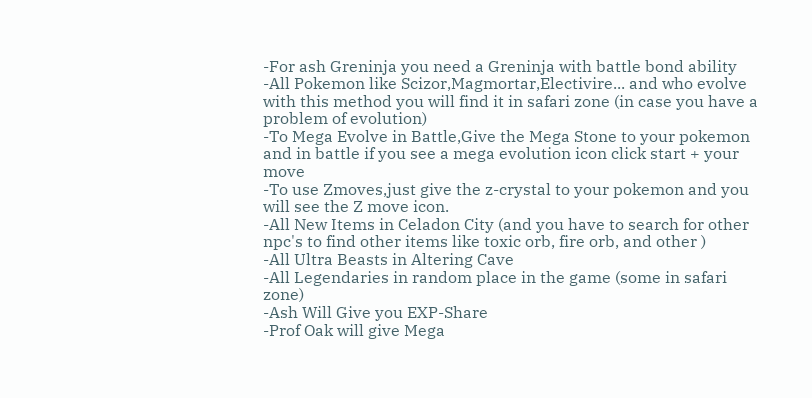-For ash Greninja you need a Greninja with battle bond ability
-All Pokemon like Scizor,Magmortar,Electivire... and who evolve with this method you will find it in safari zone (in case you have a problem of evolution)
-To Mega Evolve in Battle,Give the Mega Stone to your pokemon and in battle if you see a mega evolution icon click start + your move
-To use Zmoves,just give the z-crystal to your pokemon and you will see the Z move icon.
-All New Items in Celadon City (and you have to search for other npc's to find other items like toxic orb, fire orb, and other )
-All Ultra Beasts in Altering Cave
-All Legendaries in random place in the game (some in safari zone)
-Ash Will Give you EXP-Share
-Prof Oak will give Mega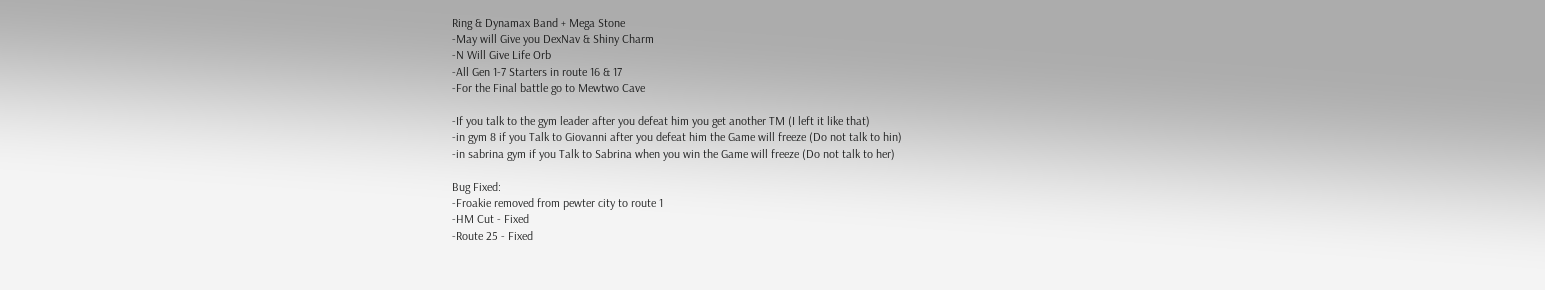Ring & Dynamax Band + Mega Stone
-May will Give you DexNav & Shiny Charm
-N Will Give Life Orb
-All Gen 1-7 Starters in route 16 & 17
-For the Final battle go to Mewtwo Cave

-If you talk to the gym leader after you defeat him you get another TM (I left it like that)
-in gym 8 if you Talk to Giovanni after you defeat him the Game will freeze (Do not talk to hin)
-in sabrina gym if you Talk to Sabrina when you win the Game will freeze (Do not talk to her)

Bug Fixed:
-Froakie removed from pewter city to route 1
-HM Cut - Fixed
-Route 25 - Fixed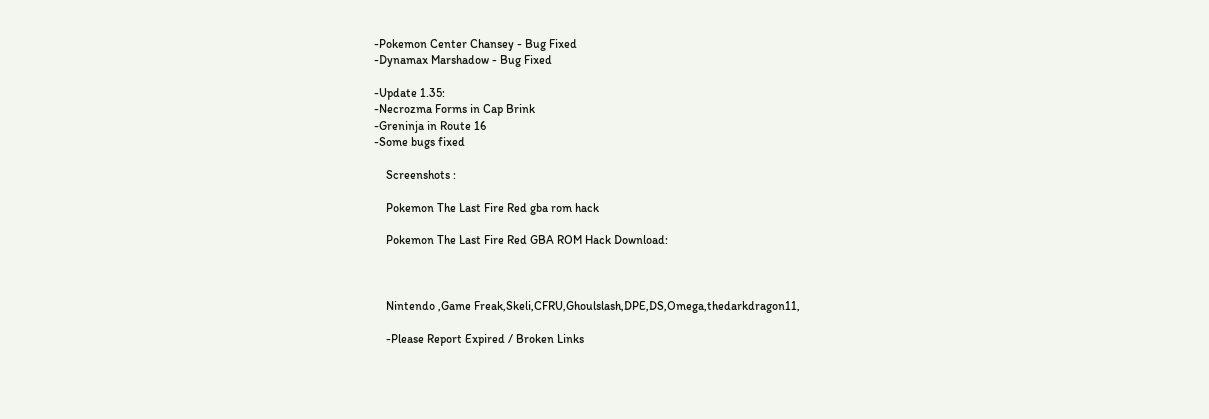-Pokemon Center Chansey - Bug Fixed
-Dynamax Marshadow - Bug Fixed

-Update 1.35:
-Necrozma Forms in Cap Brink
-Greninja in Route 16
-Some bugs fixed

    Screenshots :

    Pokemon The Last Fire Red gba rom hack

    Pokemon The Last Fire Red GBA ROM Hack Download:



    Nintendo ,Game Freak,Skeli,CFRU,Ghoulslash,DPE,DS,Omega,thedarkdragon11,

    -Please Report Expired / Broken Links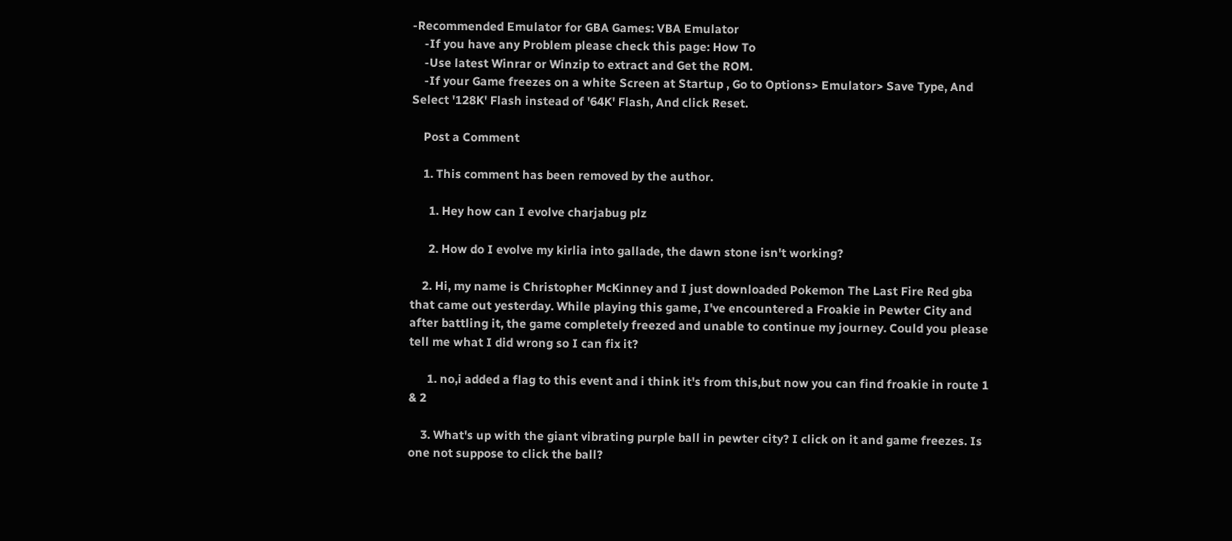-Recommended Emulator for GBA Games: VBA Emulator
    -If you have any Problem please check this page: How To
    -Use latest Winrar or Winzip to extract and Get the ROM.
    -If your Game freezes on a white Screen at Startup , Go to Options> Emulator> Save Type, And Select '128K' Flash instead of '64K' Flash, And click Reset.

    Post a Comment

    1. This comment has been removed by the author.

      1. Hey how can I evolve charjabug plz

      2. How do I evolve my kirlia into gallade, the dawn stone isn't working?

    2. Hi, my name is Christopher McKinney and I just downloaded Pokemon The Last Fire Red gba that came out yesterday. While playing this game, I've encountered a Froakie in Pewter City and after battling it, the game completely freezed and unable to continue my journey. Could you please tell me what I did wrong so I can fix it?

      1. no,i added a flag to this event and i think it's from this,but now you can find froakie in route 1 & 2

    3. What's up with the giant vibrating purple ball in pewter city? I click on it and game freezes. Is one not suppose to click the ball?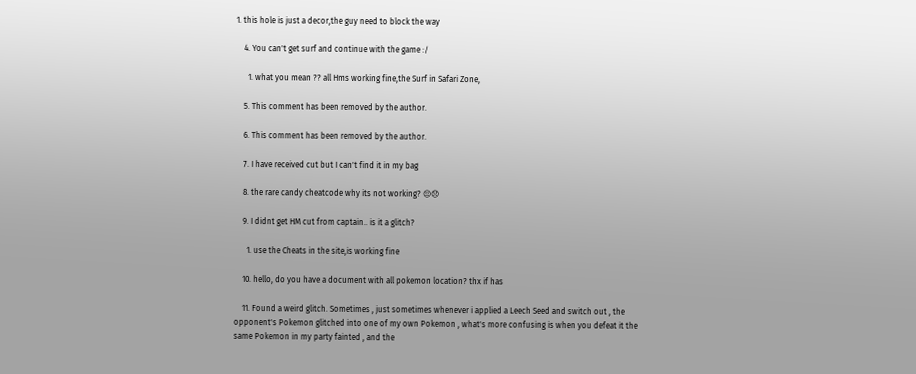1. this hole is just a decor,the guy need to block the way

    4. You can't get surf and continue with the game :/

      1. what you mean ?? all Hms working fine,the Surf in Safari Zone,

    5. This comment has been removed by the author.

    6. This comment has been removed by the author.

    7. I have received cut but I can't find it in my bag

    8. the rare candy cheatcode why its not working? 😔😞

    9. I didnt get HM cut from captain.. is it a glitch?

      1. use the Cheats in the site,is working fine

    10. hello, do you have a document with all pokemon location? thx if has

    11. Found a weird glitch. Sometimes , just sometimes whenever i applied a Leech Seed and switch out , the opponent's Pokemon glitched into one of my own Pokemon , what's more confusing is when you defeat it the same Pokemon in my party fainted , and the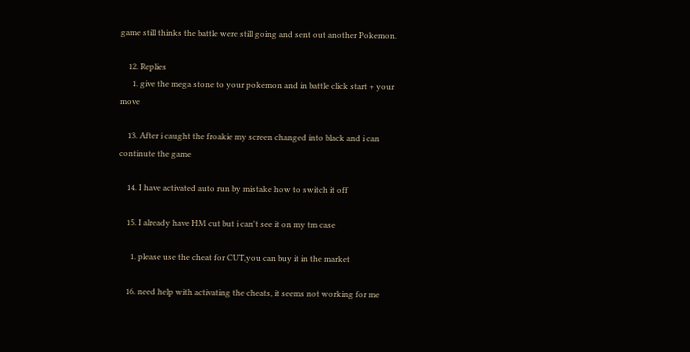game still thinks the battle were still going and sent out another Pokemon.

    12. Replies
      1. give the mega stone to your pokemon and in battle click start + your move

    13. After i caught the froakie my screen changed into black and i can continute the game

    14. I have activated auto run by mistake how to switch it off

    15. I already have HM cut but i can't see it on my tm case

      1. please use the cheat for CUT,you can buy it in the market

    16. need help with activating the cheats, it seems not working for me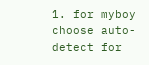1. for myboy choose auto-detect for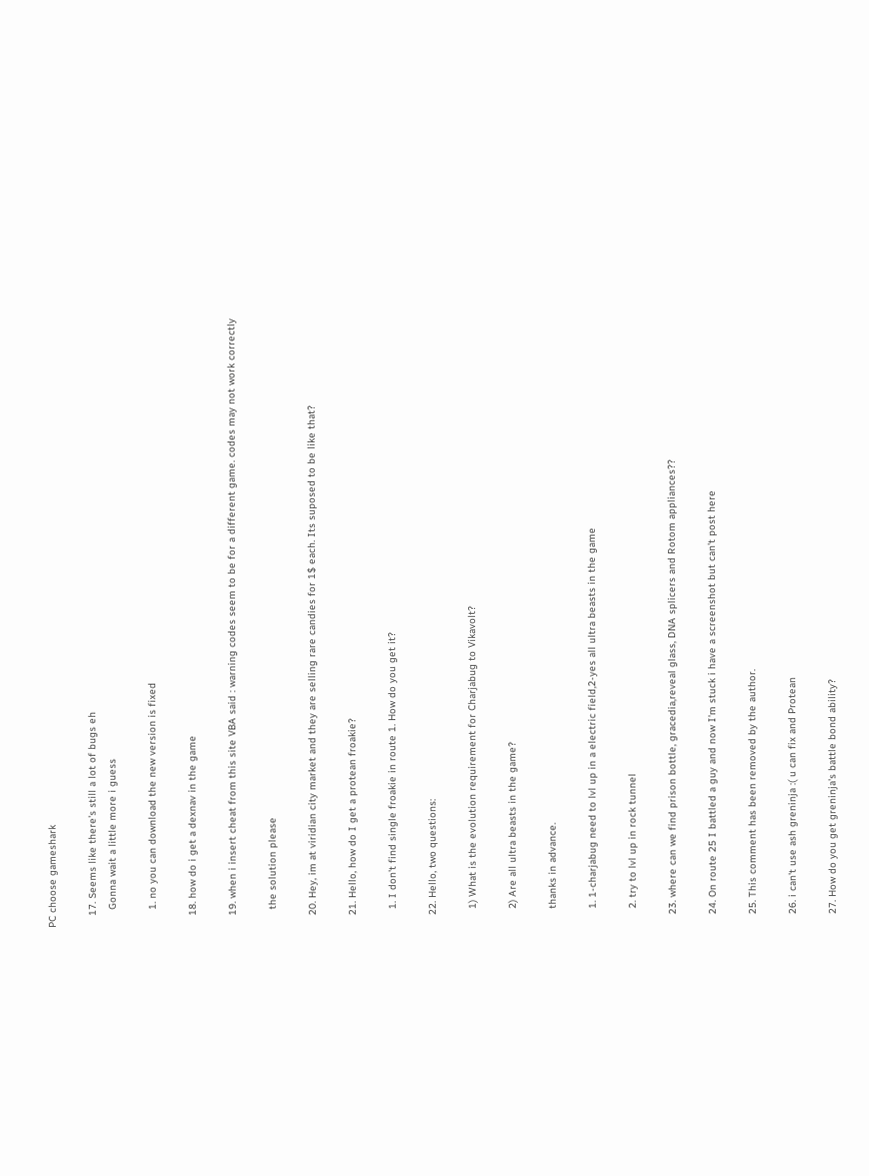PC choose gameshark

    17. Seems like there's still a lot of bugs eh
      Gonna wait a little more i guess

      1. no you can download the new version is fixed

    18. how do i get a dexnav in the game

    19. when i insert cheat from this site VBA said : warning codes seem to be for a different game. codes may not work correctly

      the solution please

    20. Hey, im at viridian city market and they are selling rare candies for 1$ each. Its suposed to be like that?

    21. Hello, how do I get a protean froakie?

      1. I don't find single froakie in route 1. How do you get it?

    22. Hello, two questions:

      1) What is the evolution requirement for Charjabug to Vikavolt?

      2) Are all ultra beasts in the game?

      thanks in advance.

      1. 1-charjabug need to lvl up in a electric field,2-yes all ultra beasts in the game

      2. try to lvl up in rock tunnel

    23. where can we find prison bottle, gracedia,reveal glass, DNA splicers and Rotom appliances??

    24. On route 25 I battled a guy and now I'm stuck i have a screenshot but can't post here

    25. This comment has been removed by the author.

    26. i can't use ash greninja :( u can fix and Protean

    27. How do you get greninja's battle bond ability?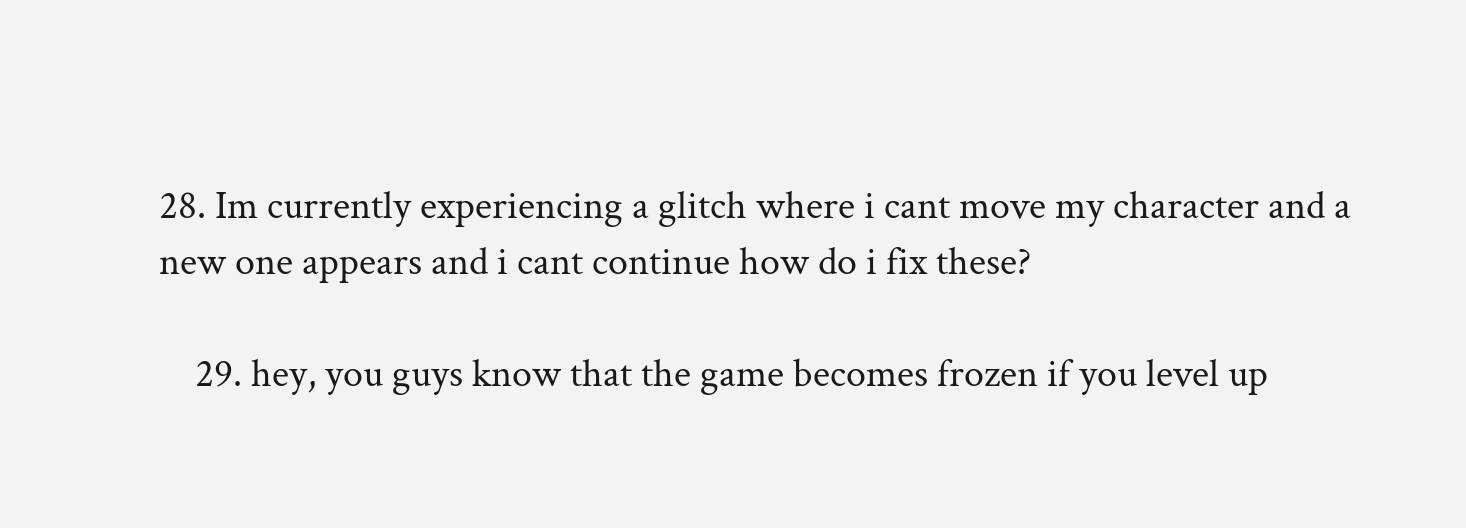28. Im currently experiencing a glitch where i cant move my character and a new one appears and i cant continue how do i fix these?

    29. hey, you guys know that the game becomes frozen if you level up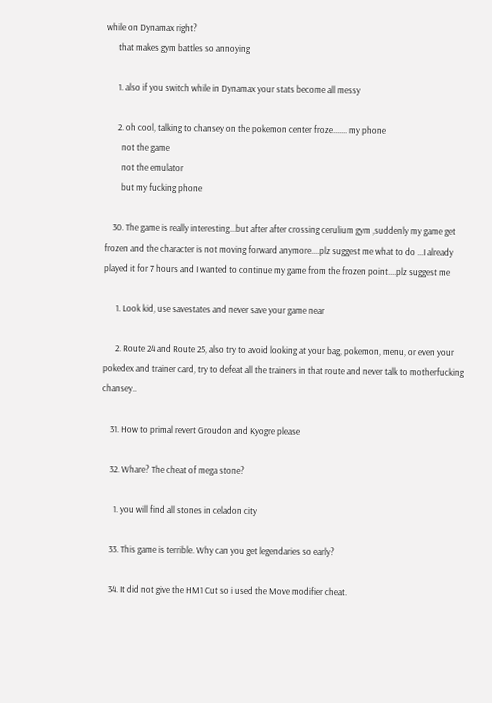while on Dynamax right?
      that makes gym battles so annoying

      1. also if you switch while in Dynamax your stats become all messy

      2. oh cool, talking to chansey on the pokemon center froze....... my phone
        not the game
        not the emulator
        but my fucking phone

    30. The game is really interesting...but after after crossing cerulium gym ,suddenly my game get frozen and the character is not moving forward anymore....plz suggest me what to do ...I already played it for 7 hours and I wanted to continue my game from the frozen point....plz suggest me

      1. Look kid, use savestates and never save your game near

      2. Route 24 and Route 25, also try to avoid looking at your bag, pokemon, menu, or even your pokedex and trainer card, try to defeat all the trainers in that route and never talk to motherfucking chansey..

    31. How to primal revert Groudon and Kyogre please

    32. Whare? The cheat of mega stone?

      1. you will find all stones in celadon city

    33. This game is terrible. Why can you get legendaries so early?

    34. It did not give the HM1 Cut so i used the Move modifier cheat.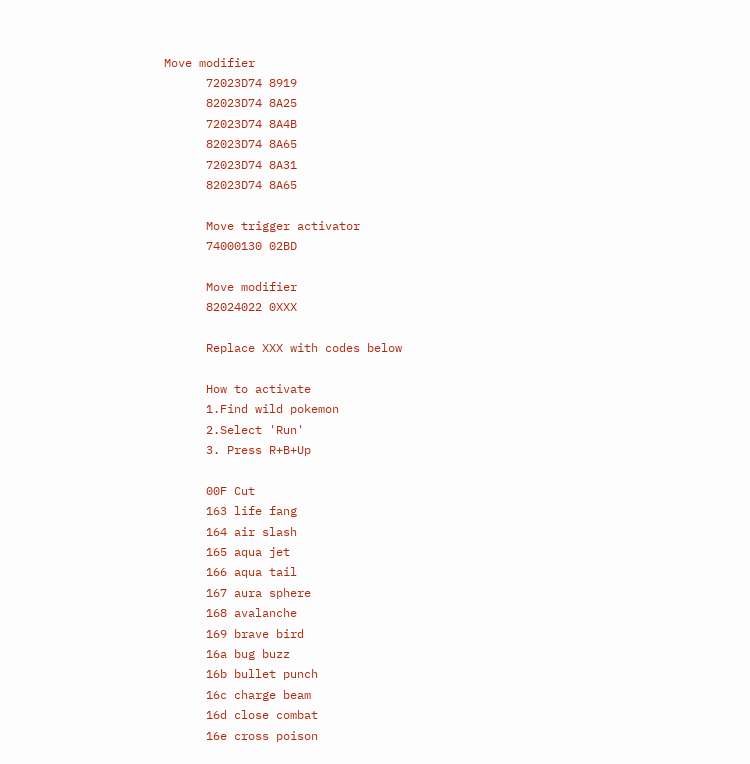Move modifier
      72023D74 8919
      82023D74 8A25
      72023D74 8A4B
      82023D74 8A65
      72023D74 8A31
      82023D74 8A65

      Move trigger activator
      74000130 02BD

      Move modifier
      82024022 0XXX

      Replace XXX with codes below

      How to activate
      1.Find wild pokemon
      2.Select 'Run'
      3. Press R+B+Up

      00F Cut
      163 life fang
      164 air slash
      165 aqua jet
      166 aqua tail
      167 aura sphere
      168 avalanche
      169 brave bird
      16a bug buzz
      16b bullet punch
      16c charge beam
      16d close combat
      16e cross poison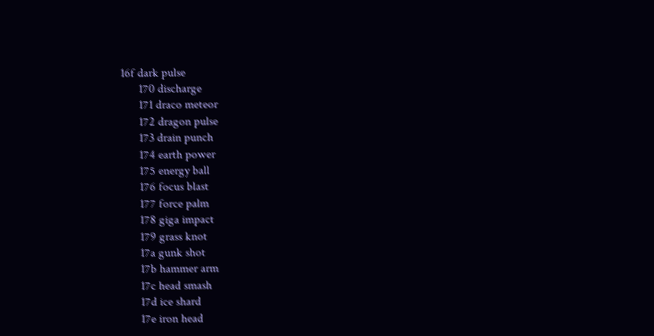16f dark pulse
      170 discharge
      171 draco meteor
      172 dragon pulse
      173 drain punch
      174 earth power
      175 energy ball
      176 focus blast
      177 force palm
      178 giga impact
      179 grass knot
      17a gunk shot
      17b hammer arm
      17c head smash
      17d ice shard
      17e iron head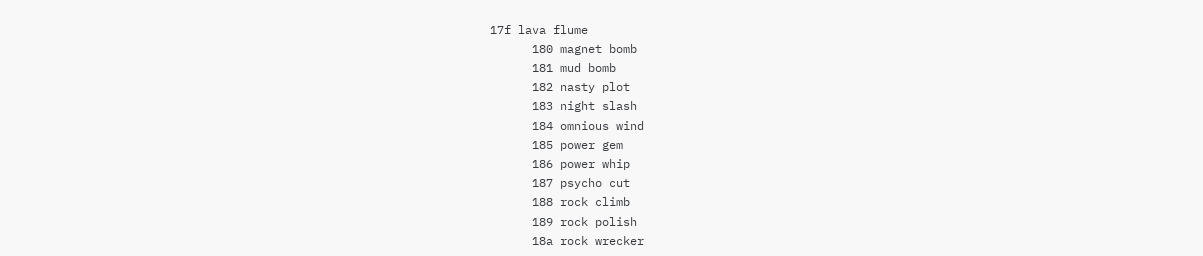17f lava flume
      180 magnet bomb
      181 mud bomb
      182 nasty plot
      183 night slash
      184 omnious wind
      185 power gem
      186 power whip
      187 psycho cut
      188 rock climb
      189 rock polish
      18a rock wrecker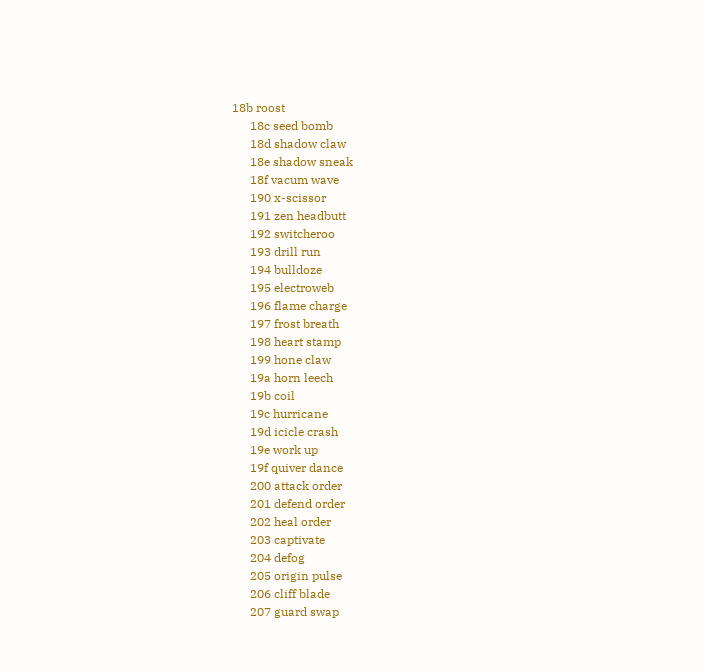18b roost
      18c seed bomb
      18d shadow claw
      18e shadow sneak
      18f vacum wave
      190 x-scissor
      191 zen headbutt
      192 switcheroo
      193 drill run
      194 bulldoze
      195 electroweb
      196 flame charge
      197 frost breath
      198 heart stamp
      199 hone claw
      19a horn leech
      19b coil
      19c hurricane
      19d icicle crash
      19e work up
      19f quiver dance
      200 attack order
      201 defend order
      202 heal order
      203 captivate
      204 defog
      205 origin pulse
      206 cliff blade
      207 guard swap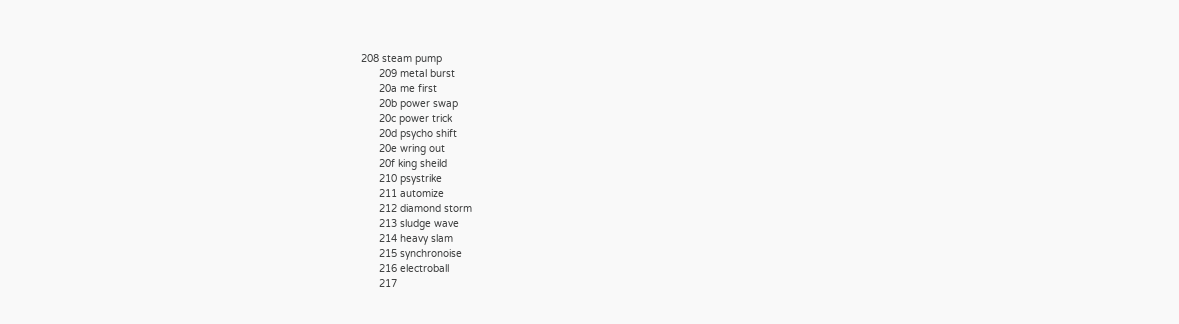208 steam pump
      209 metal burst
      20a me first
      20b power swap
      20c power trick
      20d psycho shift
      20e wring out
      20f king sheild
      210 psystrike
      211 automize
      212 diamond storm
      213 sludge wave
      214 heavy slam
      215 synchronoise
      216 electroball
      217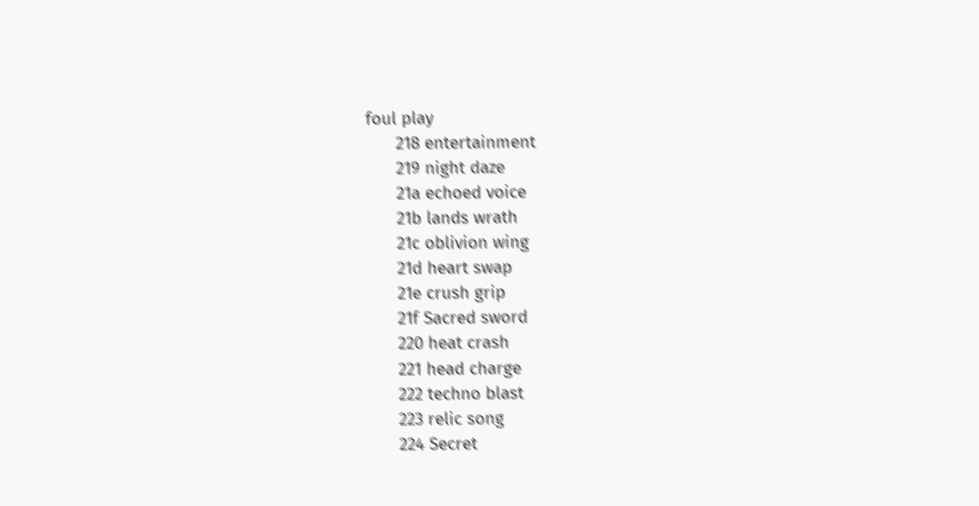foul play
      218 entertainment
      219 night daze
      21a echoed voice
      21b lands wrath
      21c oblivion wing
      21d heart swap
      21e crush grip
      21f Sacred sword
      220 heat crash
      221 head charge
      222 techno blast
      223 relic song
      224 Secret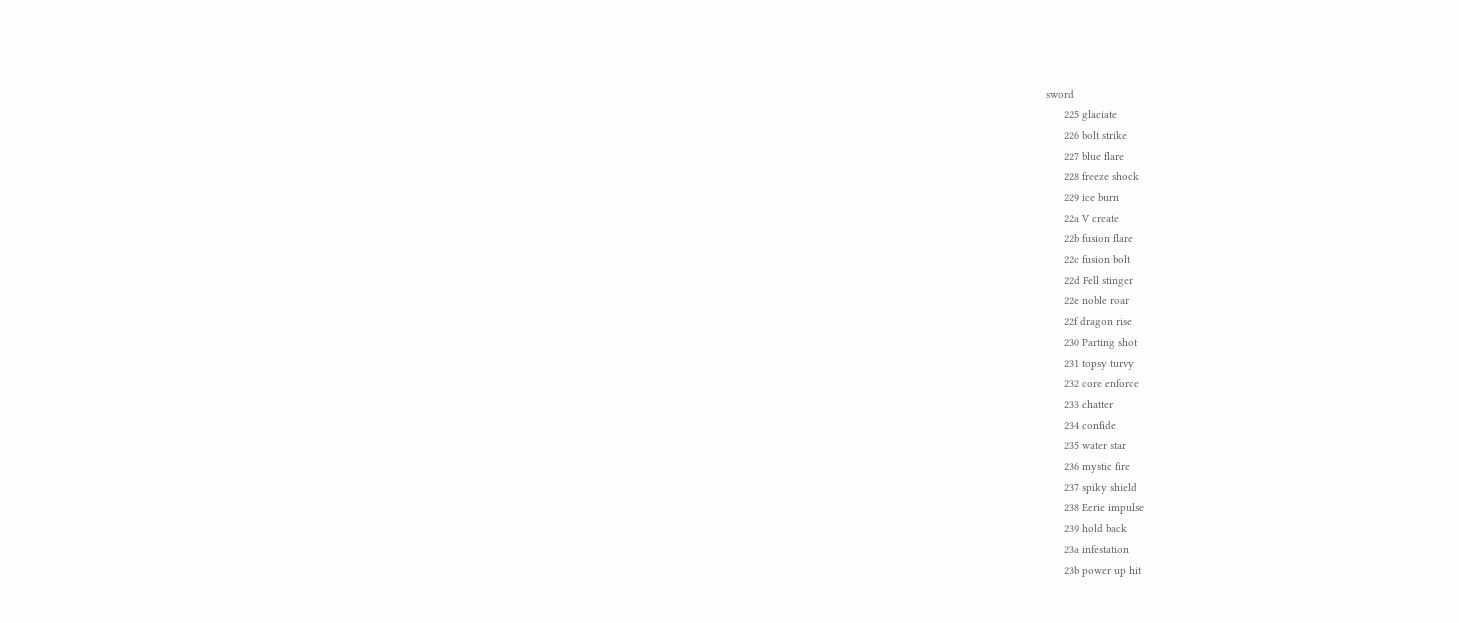sword
      225 glaciate
      226 bolt strike
      227 blue flare
      228 freeze shock
      229 ice burn
      22a V create
      22b fusion flare
      22c fusion bolt
      22d Fell stinger
      22e noble roar
      22f dragon rise
      230 Parting shot
      231 topsy turvy
      232 core enforce
      233 chatter
      234 confide
      235 water star
      236 mystic fire
      237 spiky shield
      238 Eerie impulse
      239 hold back
      23a infestation
      23b power up hit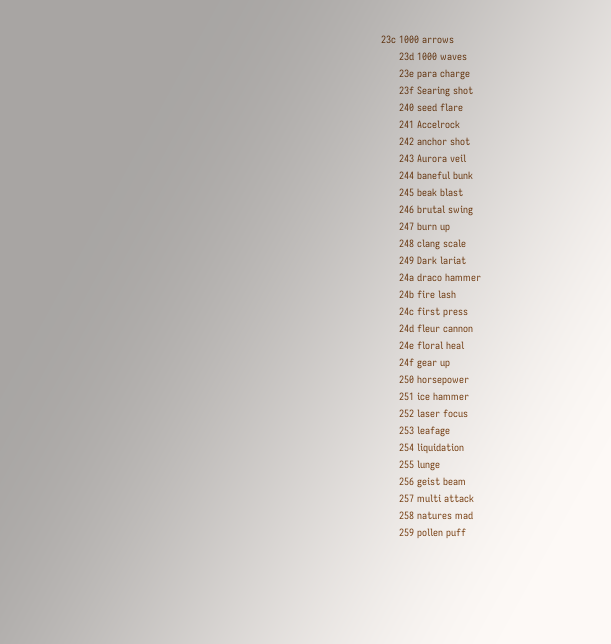23c 1000 arrows
      23d 1000 waves
      23e para charge
      23f Searing shot
      240 seed flare
      241 Accelrock
      242 anchor shot
      243 Aurora veil
      244 baneful bunk
      245 beak blast
      246 brutal swing
      247 burn up
      248 clang scale
      249 Dark lariat
      24a draco hammer
      24b fire lash
      24c first press
      24d fleur cannon
      24e floral heal
      24f gear up
      250 horsepower
      251 ice hammer
      252 laser focus
      253 leafage
      254 liquidation
      255 lunge
      256 geist beam
      257 multi attack
      258 natures mad
      259 pollen puff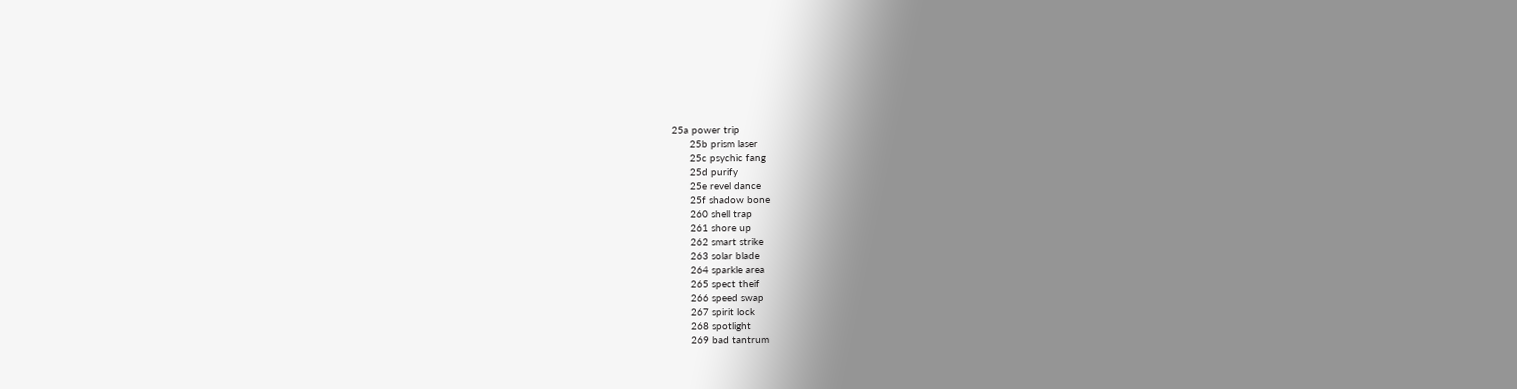25a power trip
      25b prism laser
      25c psychic fang
      25d purify
      25e revel dance
      25f shadow bone
      260 shell trap
      261 shore up
      262 smart strike
      263 solar blade
      264 sparkle area
      265 spect theif
      266 speed swap
      267 spirit lock
      268 spotlight
      269 bad tantrum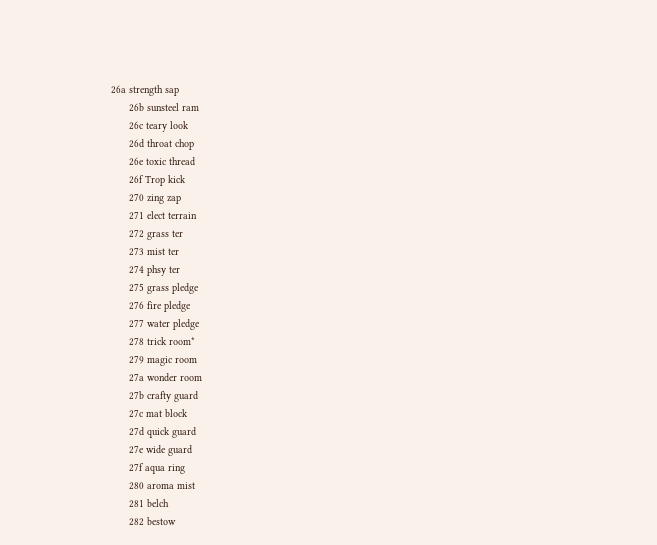26a strength sap
      26b sunsteel ram
      26c teary look
      26d throat chop
      26e toxic thread
      26f Trop kick
      270 zing zap
      271 elect terrain
      272 grass ter
      273 mist ter
      274 phsy ter
      275 grass pledge
      276 fire pledge
      277 water pledge
      278 trick room*
      279 magic room
      27a wonder room
      27b crafty guard
      27c mat block
      27d quick guard
      27e wide guard
      27f aqua ring
      280 aroma mist
      281 belch
      282 bestow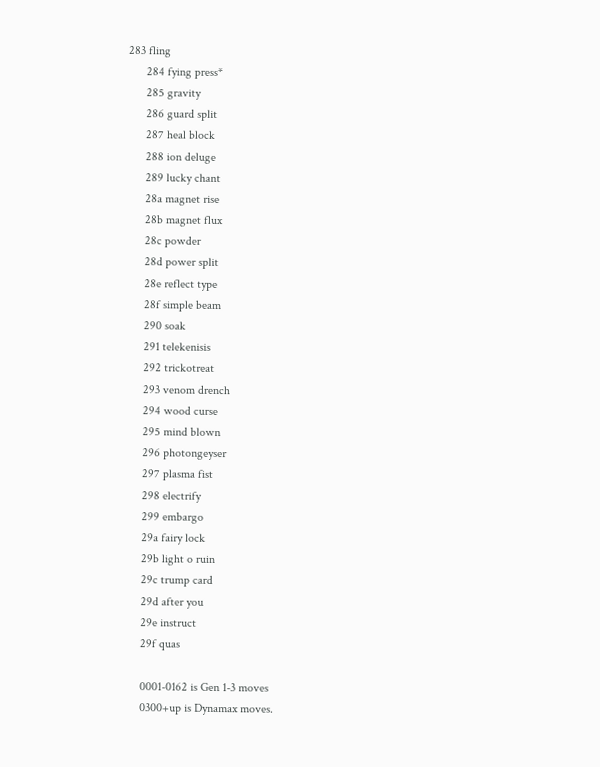283 fling
      284 fying press*
      285 gravity
      286 guard split
      287 heal block
      288 ion deluge
      289 lucky chant
      28a magnet rise
      28b magnet flux
      28c powder
      28d power split
      28e reflect type
      28f simple beam
      290 soak
      291 telekenisis
      292 trickotreat
      293 venom drench
      294 wood curse
      295 mind blown
      296 photongeyser
      297 plasma fist
      298 electrify
      299 embargo
      29a fairy lock
      29b light o ruin
      29c trump card
      29d after you
      29e instruct
      29f quas

      0001-0162 is Gen 1-3 moves
      0300+up is Dynamax moves.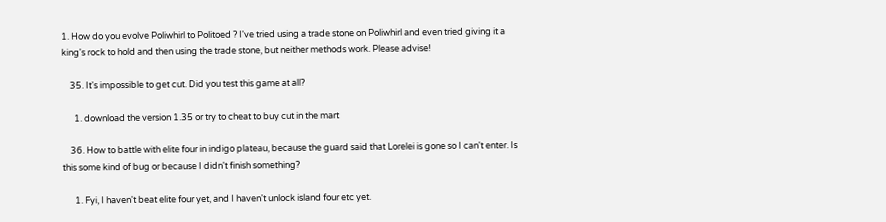1. How do you evolve Poliwhirl to Politoed ? I've tried using a trade stone on Poliwhirl and even tried giving it a king's rock to hold and then using the trade stone, but neither methods work. Please advise!

    35. It's impossible to get cut. Did you test this game at all?

      1. download the version 1.35 or try to cheat to buy cut in the mart

    36. How to battle with elite four in indigo plateau, because the guard said that Lorelei is gone so I can't enter. Is this some kind of bug or because I didn't finish something?

      1. Fyi, I haven't beat elite four yet, and I haven't unlock island four etc yet.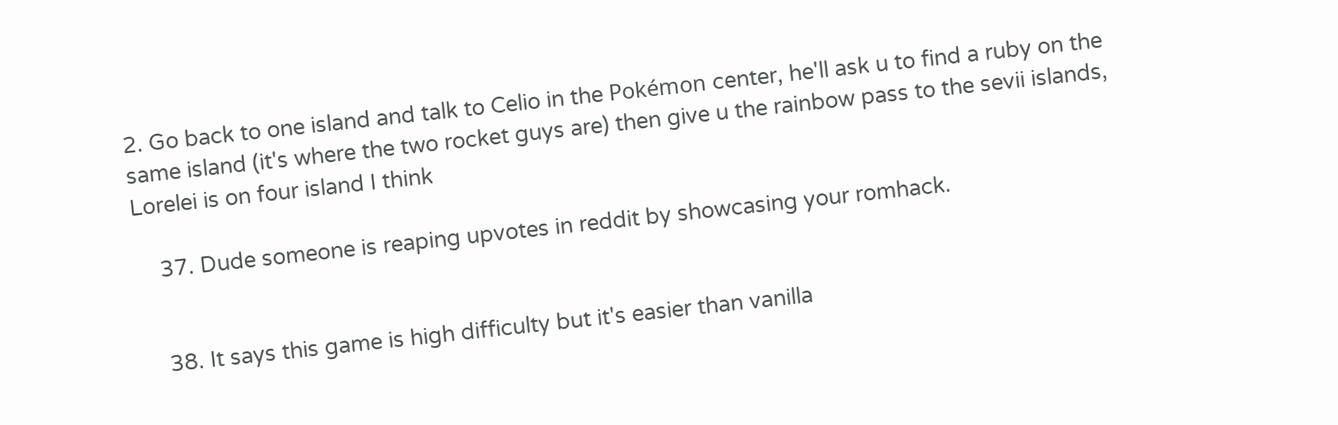2. Go back to one island and talk to Celio in the Pokémon center, he'll ask u to find a ruby on the same island (it's where the two rocket guys are) then give u the rainbow pass to the sevii islands, Lorelei is on four island I think

    37. Dude someone is reaping upvotes in reddit by showcasing your romhack.


    38. It says this game is high difficulty but it's easier than vanilla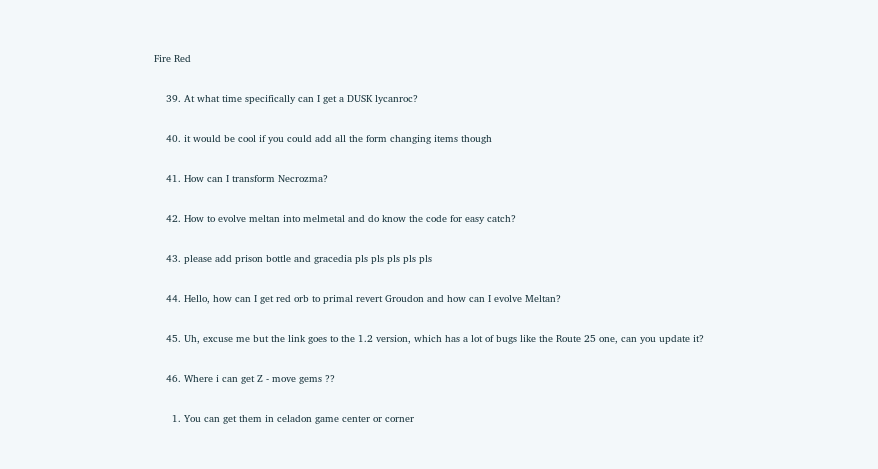Fire Red

    39. At what time specifically can I get a DUSK lycanroc?

    40. it would be cool if you could add all the form changing items though

    41. How can I transform Necrozma?

    42. How to evolve meltan into melmetal and do know the code for easy catch?

    43. please add prison bottle and gracedia pls pls pls pls pls

    44. Hello, how can I get red orb to primal revert Groudon and how can I evolve Meltan?

    45. Uh, excuse me but the link goes to the 1.2 version, which has a lot of bugs like the Route 25 one, can you update it?

    46. Where i can get Z - move gems ??

      1. You can get them in celadon game center or corner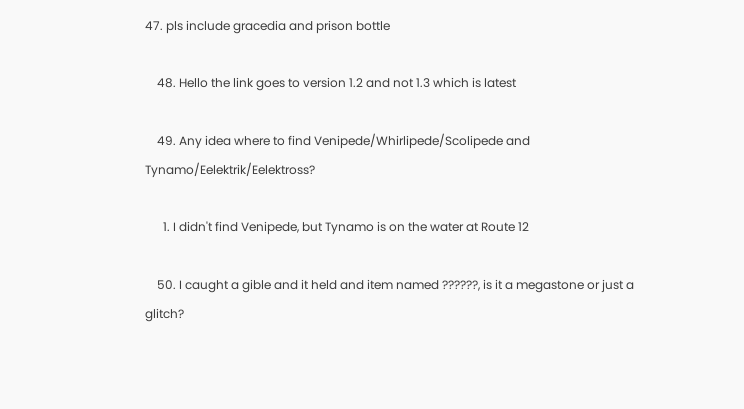47. pls include gracedia and prison bottle

    48. Hello the link goes to version 1.2 and not 1.3 which is latest

    49. Any idea where to find Venipede/Whirlipede/Scolipede and Tynamo/Eelektrik/Eelektross?

      1. I didn't find Venipede, but Tynamo is on the water at Route 12

    50. I caught a gible and it held and item named ??????, is it a megastone or just a glitch?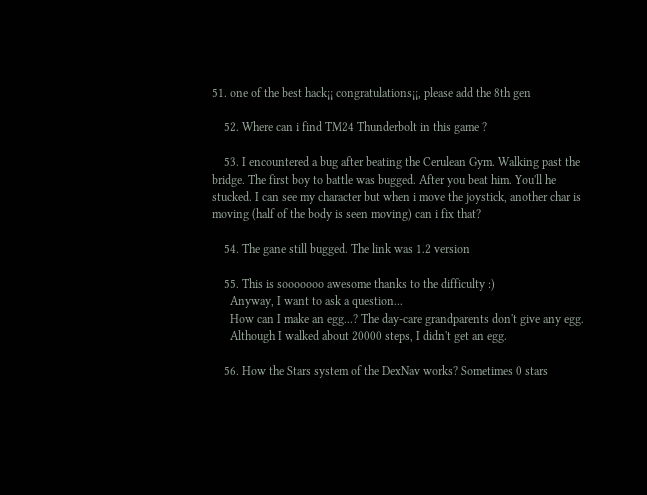51. one of the best hack¡¡ congratulations¡¡, please add the 8th gen

    52. Where can i find TM24 Thunderbolt in this game ?

    53. I encountered a bug after beating the Cerulean Gym. Walking past the bridge. The first boy to battle was bugged. After you beat him. You'll he stucked. I can see my character but when i move the joystick, another char is moving (half of the body is seen moving) can i fix that?

    54. The gane still bugged. The link was 1.2 version

    55. This is sooooooo awesome thanks to the difficulty :)
      Anyway, I want to ask a question...
      How can I make an egg...? The day-care grandparents don't give any egg.
      Although I walked about 20000 steps, I didn't get an egg.

    56. How the Stars system of the DexNav works? Sometimes 0 stars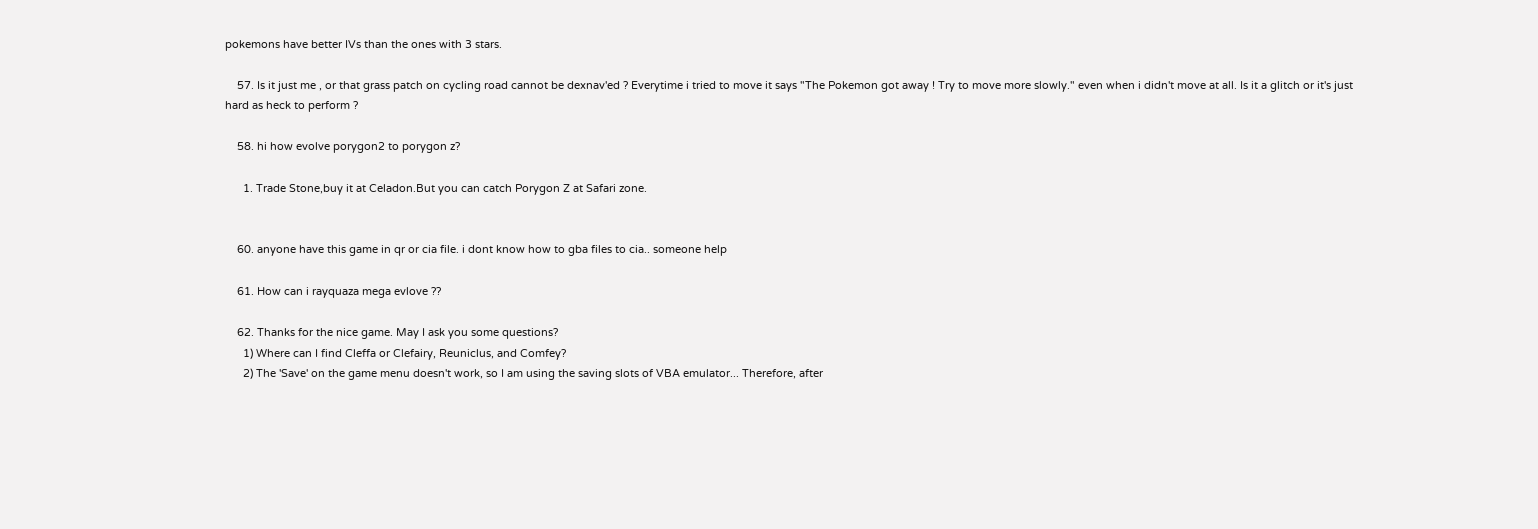pokemons have better IVs than the ones with 3 stars.

    57. Is it just me , or that grass patch on cycling road cannot be dexnav'ed ? Everytime i tried to move it says "The Pokemon got away ! Try to move more slowly." even when i didn't move at all. Is it a glitch or it's just hard as heck to perform ?

    58. hi how evolve porygon2 to porygon z?

      1. Trade Stone,buy it at Celadon.But you can catch Porygon Z at Safari zone.


    60. anyone have this game in qr or cia file. i dont know how to gba files to cia.. someone help

    61. How can i rayquaza mega evlove ??

    62. Thanks for the nice game. May I ask you some questions?
      1) Where can I find Cleffa or Clefairy, Reuniclus, and Comfey?
      2) The 'Save' on the game menu doesn't work, so I am using the saving slots of VBA emulator... Therefore, after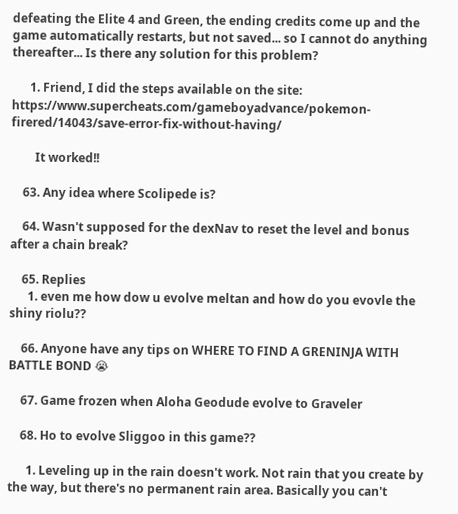defeating the Elite 4 and Green, the ending credits come up and the game automatically restarts, but not saved... so I cannot do anything thereafter... Is there any solution for this problem?

      1. Friend, I did the steps available on the site: https://www.supercheats.com/gameboyadvance/pokemon-firered/14043/save-error-fix-without-having/

        It worked!!

    63. Any idea where Scolipede is?

    64. Wasn't supposed for the dexNav to reset the level and bonus after a chain break?

    65. Replies
      1. even me how dow u evolve meltan and how do you evovle the shiny riolu??

    66. Anyone have any tips on WHERE TO FIND A GRENINJA WITH BATTLE BOND 😭

    67. Game frozen when Aloha Geodude evolve to Graveler

    68. Ho to evolve Sliggoo in this game??

      1. Leveling up in the rain doesn't work. Not rain that you create by the way, but there's no permanent rain area. Basically you can't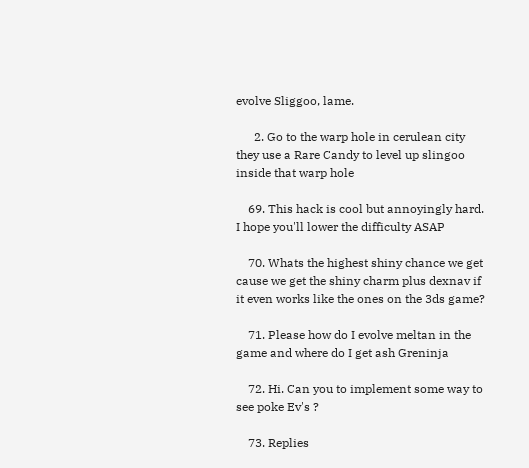evolve Sliggoo, lame.

      2. Go to the warp hole in cerulean city they use a Rare Candy to level up slingoo inside that warp hole

    69. This hack is cool but annoyingly hard. I hope you'll lower the difficulty ASAP

    70. Whats the highest shiny chance we get cause we get the shiny charm plus dexnav if it even works like the ones on the 3ds game?

    71. Please how do I evolve meltan in the game and where do I get ash Greninja

    72. Hi. Can you to implement some way to see poke Ev's ?

    73. Replies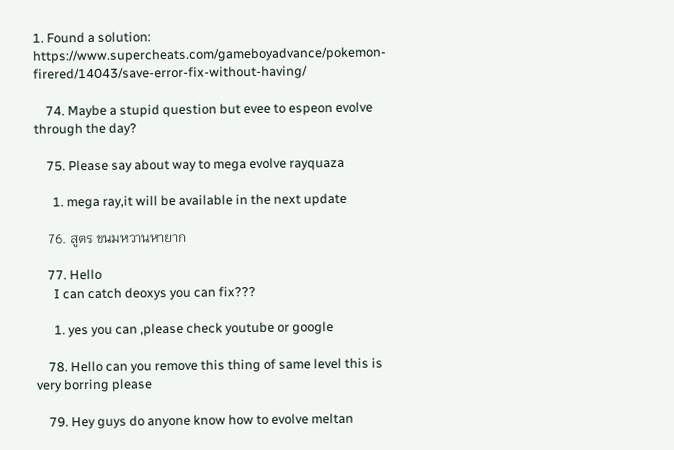1. Found a solution: https://www.supercheats.com/gameboyadvance/pokemon-firered/14043/save-error-fix-without-having/

    74. Maybe a stupid question but evee to espeon evolve through the day?

    75. Please say about way to mega evolve rayquaza

      1. mega ray,it will be available in the next update

    76. สูตร ขนมหวานหายาก

    77. Hello
      I can catch deoxys you can fix???

      1. yes you can ,please check youtube or google

    78. Hello can you remove this thing of same level this is very borring please

    79. Hey guys do anyone know how to evolve meltan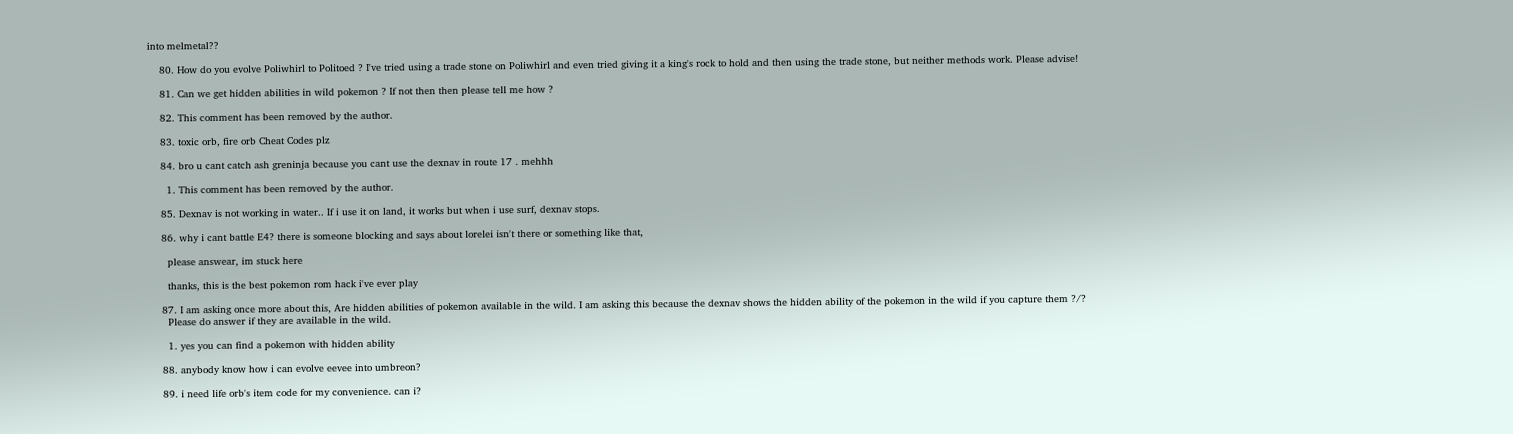into melmetal??

    80. How do you evolve Poliwhirl to Politoed ? I've tried using a trade stone on Poliwhirl and even tried giving it a king's rock to hold and then using the trade stone, but neither methods work. Please advise!

    81. Can we get hidden abilities in wild pokemon ? If not then then please tell me how ?

    82. This comment has been removed by the author.

    83. toxic orb, fire orb Cheat Codes plz

    84. bro u cant catch ash greninja because you cant use the dexnav in route 17 . mehhh

      1. This comment has been removed by the author.

    85. Dexnav is not working in water.. If i use it on land, it works but when i use surf, dexnav stops.

    86. why i cant battle E4? there is someone blocking and says about lorelei isn't there or something like that,

      please answear, im stuck here

      thanks, this is the best pokemon rom hack i've ever play

    87. I am asking once more about this, Are hidden abilities of pokemon available in the wild. I am asking this because the dexnav shows the hidden ability of the pokemon in the wild if you capture them ?/?
      Please do answer if they are available in the wild.

      1. yes you can find a pokemon with hidden ability

    88. anybody know how i can evolve eevee into umbreon?

    89. i need life orb's item code for my convenience. can i?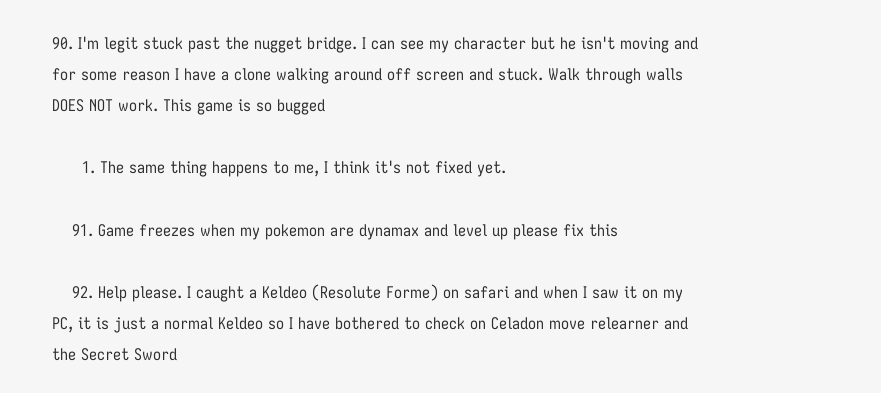90. I'm legit stuck past the nugget bridge. I can see my character but he isn't moving and for some reason I have a clone walking around off screen and stuck. Walk through walls DOES NOT work. This game is so bugged

      1. The same thing happens to me, I think it's not fixed yet.

    91. Game freezes when my pokemon are dynamax and level up please fix this

    92. Help please. I caught a Keldeo (Resolute Forme) on safari and when I saw it on my PC, it is just a normal Keldeo so I have bothered to check on Celadon move relearner and the Secret Sword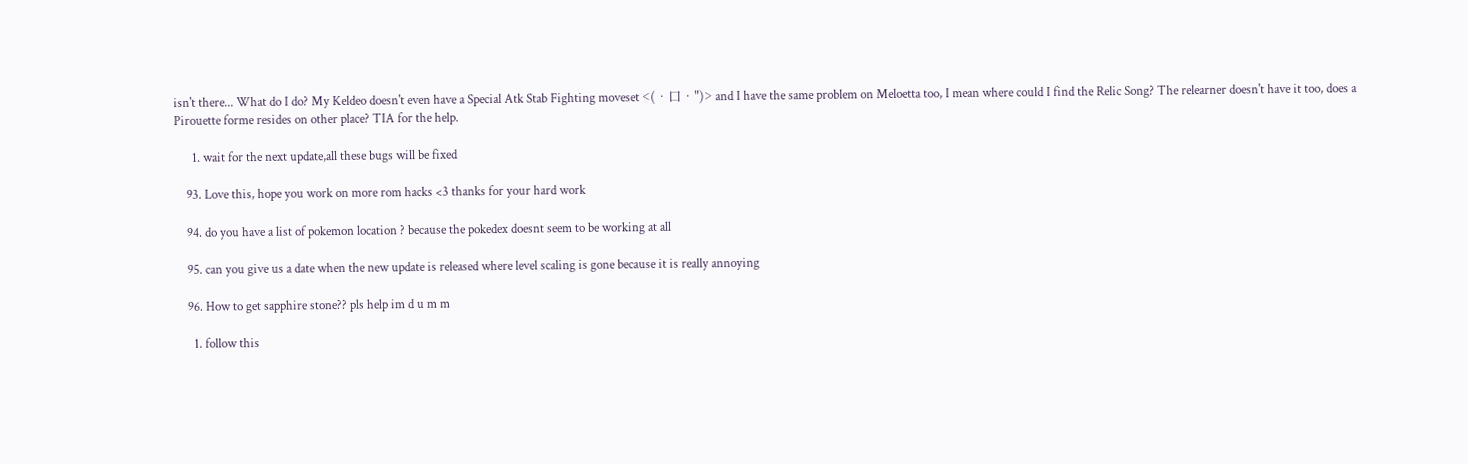isn't there... What do I do? My Keldeo doesn't even have a Special Atk Stab Fighting moveset <(•口•")> and I have the same problem on Meloetta too, I mean where could I find the Relic Song? The relearner doesn't have it too, does a Pirouette forme resides on other place? TIA for the help.

      1. wait for the next update,all these bugs will be fixed

    93. Love this, hope you work on more rom hacks <3 thanks for your hard work

    94. do you have a list of pokemon location ? because the pokedex doesnt seem to be working at all

    95. can you give us a date when the new update is released where level scaling is gone because it is really annoying

    96. How to get sapphire stone?? pls help im d u m m

      1. follow this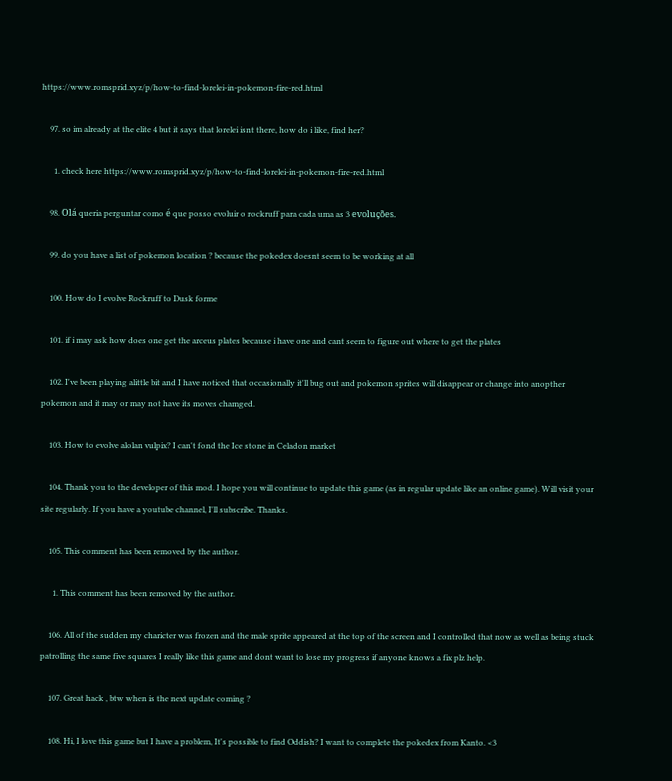https://www.romsprid.xyz/p/how-to-find-lorelei-in-pokemon-fire-red.html

    97. so im already at the elite 4 but it says that lorelei isnt there, how do i like, find her?

      1. check here https://www.romsprid.xyz/p/how-to-find-lorelei-in-pokemon-fire-red.html

    98. Olá queria perguntar como é que posso evoluir o rockruff para cada uma as 3 evoluções.

    99. do you have a list of pokemon location ? because the pokedex doesnt seem to be working at all

    100. How do I evolve Rockruff to Dusk forme

    101. if i may ask how does one get the arceus plates because i have one and cant seem to figure out where to get the plates

    102. I've been playing alittle bit and I have noticed that occasionally it'll bug out and pokemon sprites will disappear or change into anopther pokemon and it may or may not have its moves chamged.

    103. How to evolve alolan vulpix? I can't fond the Ice stone in Celadon market

    104. Thank you to the developer of this mod. I hope you will continue to update this game (as in regular update like an online game). Will visit your site regularly. If you have a youtube channel, I'll subscribe. Thanks.

    105. This comment has been removed by the author.

      1. This comment has been removed by the author.

    106. All of the sudden my charicter was frozen and the male sprite appeared at the top of the screen and I controlled that now as well as being stuck patrolling the same five squares I really like this game and dont want to lose my progress if anyone knows a fix plz help.

    107. Great hack , btw when is the next update coming ?

    108. Hi, I love this game but I have a problem, It's possible to find Oddish? I want to complete the pokedex from Kanto. <3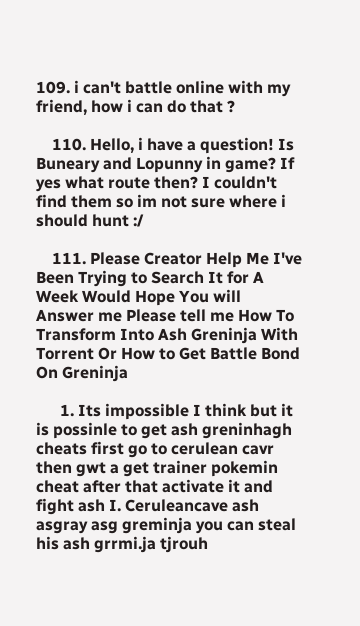109. i can't battle online with my friend, how i can do that ?

    110. Hello, i have a question! Is Buneary and Lopunny in game? If yes what route then? I couldn't find them so im not sure where i should hunt :/

    111. Please Creator Help Me I've Been Trying to Search It for A Week Would Hope You will Answer me Please tell me How To Transform Into Ash Greninja With Torrent Or How to Get Battle Bond On Greninja

      1. Its impossible I think but it is possinle to get ash greninhagh cheats first go to cerulean cavr then gwt a get trainer pokemin cheat after that activate it and fight ash I. Ceruleancave ash asgray asg greminja you can steal his ash grrmi.ja tjrouh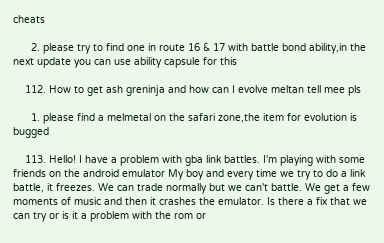cheats

      2. please try to find one in route 16 & 17 with battle bond ability,in the next update you can use ability capsule for this

    112. How to get ash greninja and how can I evolve meltan tell mee pls

      1. please find a melmetal on the safari zone,the item for evolution is bugged

    113. Hello! I have a problem with gba link battles. I'm playing with some friends on the android emulator My boy and every time we try to do a link battle, it freezes. We can trade normally but we can't battle. We get a few moments of music and then it crashes the emulator. Is there a fix that we can try or is it a problem with the rom or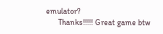emulator?
      Thanks!!!!! Great game btw